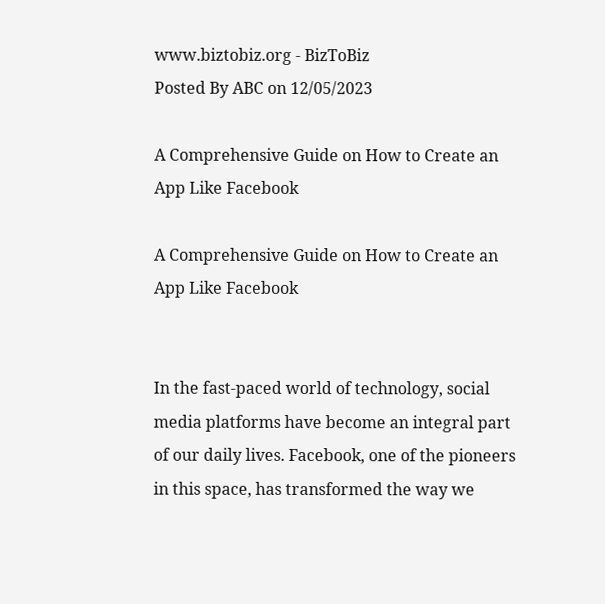www.biztobiz.org - BizToBiz
Posted By ABC on 12/05/2023

A Comprehensive Guide on How to Create an App Like Facebook

A Comprehensive Guide on How to Create an App Like Facebook


In the fast-paced world of technology, social media platforms have become an integral part of our daily lives. Facebook, one of the pioneers in this space, has transformed the way we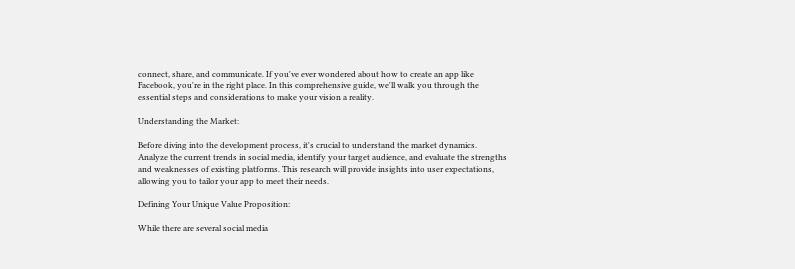connect, share, and communicate. If you've ever wondered about how to create an app like Facebook, you're in the right place. In this comprehensive guide, we'll walk you through the essential steps and considerations to make your vision a reality.

Understanding the Market:

Before diving into the development process, it's crucial to understand the market dynamics. Analyze the current trends in social media, identify your target audience, and evaluate the strengths and weaknesses of existing platforms. This research will provide insights into user expectations, allowing you to tailor your app to meet their needs.

Defining Your Unique Value Proposition:

While there are several social media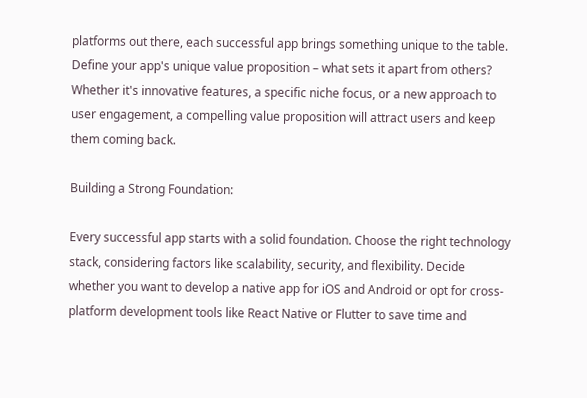platforms out there, each successful app brings something unique to the table. Define your app's unique value proposition – what sets it apart from others? Whether it's innovative features, a specific niche focus, or a new approach to user engagement, a compelling value proposition will attract users and keep them coming back.

Building a Strong Foundation:

Every successful app starts with a solid foundation. Choose the right technology stack, considering factors like scalability, security, and flexibility. Decide whether you want to develop a native app for iOS and Android or opt for cross-platform development tools like React Native or Flutter to save time and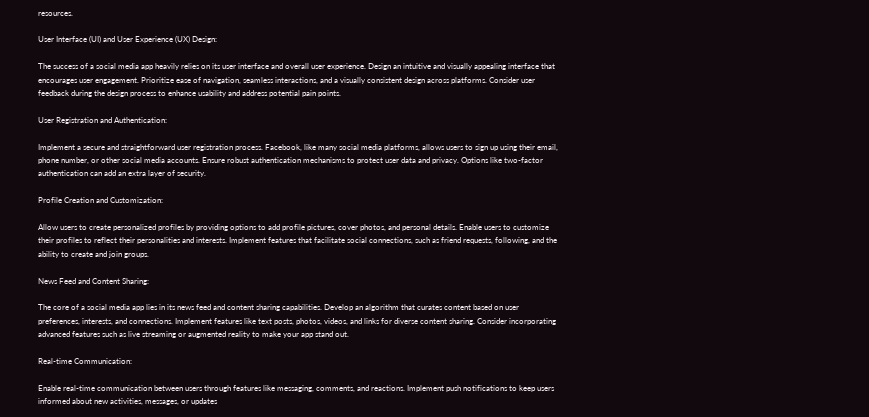resources.

User Interface (UI) and User Experience (UX) Design:

The success of a social media app heavily relies on its user interface and overall user experience. Design an intuitive and visually appealing interface that encourages user engagement. Prioritize ease of navigation, seamless interactions, and a visually consistent design across platforms. Consider user feedback during the design process to enhance usability and address potential pain points.

User Registration and Authentication:

Implement a secure and straightforward user registration process. Facebook, like many social media platforms, allows users to sign up using their email, phone number, or other social media accounts. Ensure robust authentication mechanisms to protect user data and privacy. Options like two-factor authentication can add an extra layer of security.

Profile Creation and Customization:

Allow users to create personalized profiles by providing options to add profile pictures, cover photos, and personal details. Enable users to customize their profiles to reflect their personalities and interests. Implement features that facilitate social connections, such as friend requests, following, and the ability to create and join groups.

News Feed and Content Sharing:

The core of a social media app lies in its news feed and content sharing capabilities. Develop an algorithm that curates content based on user preferences, interests, and connections. Implement features like text posts, photos, videos, and links for diverse content sharing. Consider incorporating advanced features such as live streaming or augmented reality to make your app stand out.

Real-time Communication:

Enable real-time communication between users through features like messaging, comments, and reactions. Implement push notifications to keep users informed about new activities, messages, or updates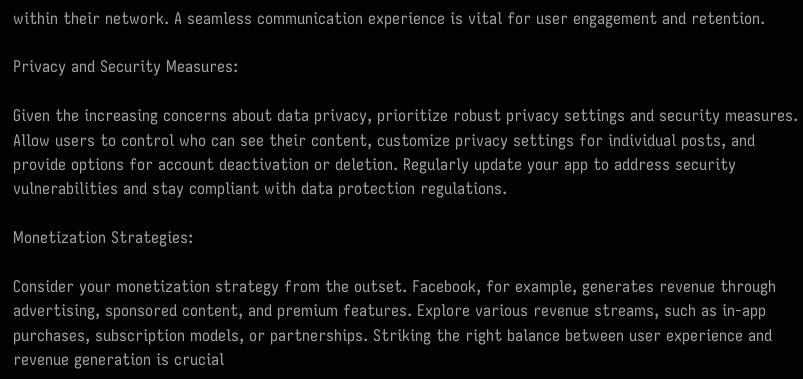within their network. A seamless communication experience is vital for user engagement and retention.

Privacy and Security Measures:

Given the increasing concerns about data privacy, prioritize robust privacy settings and security measures. Allow users to control who can see their content, customize privacy settings for individual posts, and provide options for account deactivation or deletion. Regularly update your app to address security vulnerabilities and stay compliant with data protection regulations.

Monetization Strategies:

Consider your monetization strategy from the outset. Facebook, for example, generates revenue through advertising, sponsored content, and premium features. Explore various revenue streams, such as in-app purchases, subscription models, or partnerships. Striking the right balance between user experience and revenue generation is crucial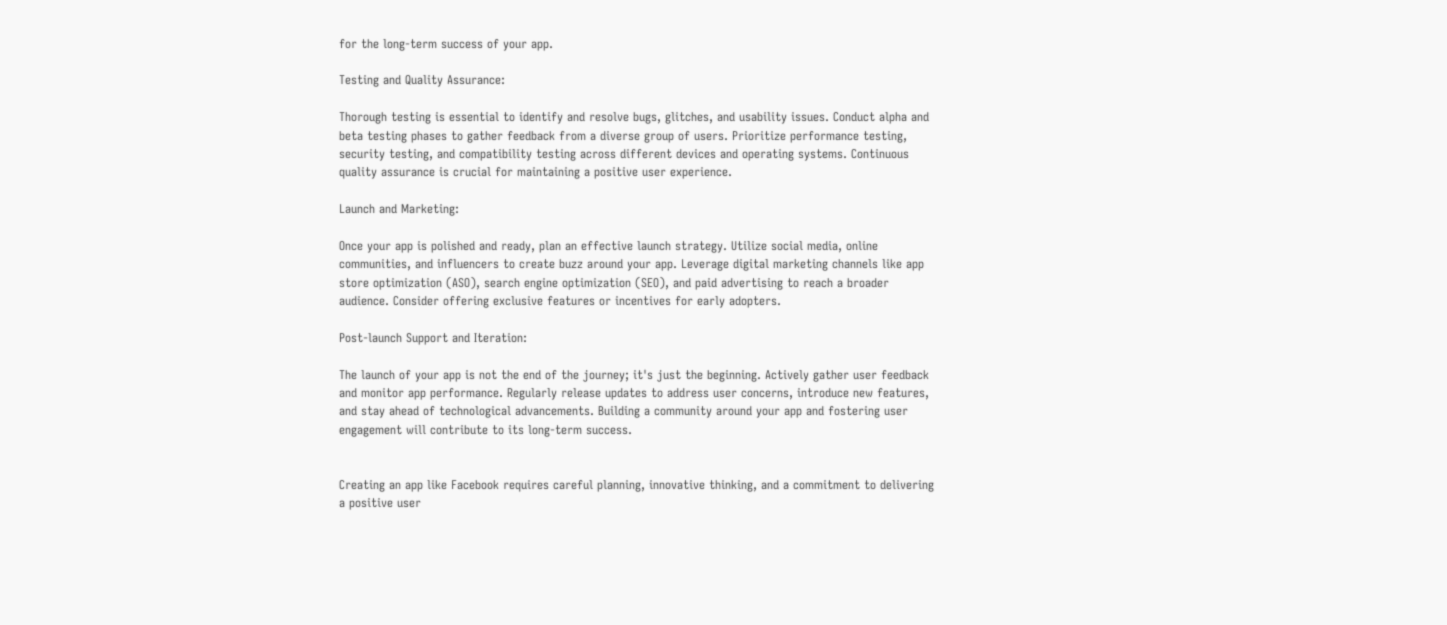for the long-term success of your app.

Testing and Quality Assurance:

Thorough testing is essential to identify and resolve bugs, glitches, and usability issues. Conduct alpha and beta testing phases to gather feedback from a diverse group of users. Prioritize performance testing, security testing, and compatibility testing across different devices and operating systems. Continuous quality assurance is crucial for maintaining a positive user experience.

Launch and Marketing:

Once your app is polished and ready, plan an effective launch strategy. Utilize social media, online communities, and influencers to create buzz around your app. Leverage digital marketing channels like app store optimization (ASO), search engine optimization (SEO), and paid advertising to reach a broader audience. Consider offering exclusive features or incentives for early adopters.

Post-launch Support and Iteration:

The launch of your app is not the end of the journey; it's just the beginning. Actively gather user feedback and monitor app performance. Regularly release updates to address user concerns, introduce new features, and stay ahead of technological advancements. Building a community around your app and fostering user engagement will contribute to its long-term success.


Creating an app like Facebook requires careful planning, innovative thinking, and a commitment to delivering a positive user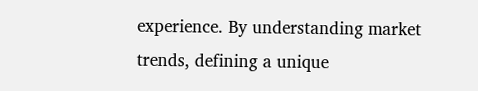experience. By understanding market trends, defining a unique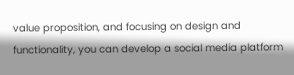value proposition, and focusing on design and functionality, you can develop a social media platform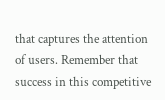that captures the attention of users. Remember that success in this competitive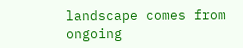landscape comes from ongoing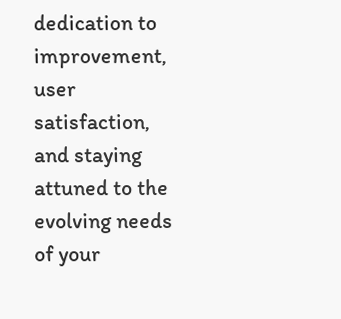dedication to improvement, user satisfaction, and staying attuned to the evolving needs of your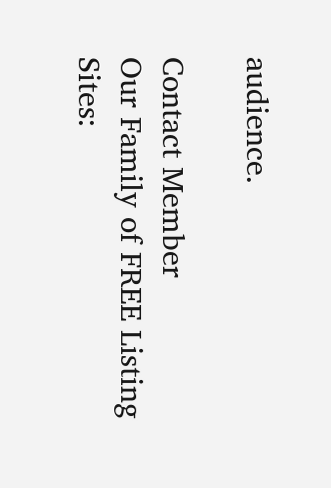audience.

Contact Member
Our Family of FREE Listing Sites: